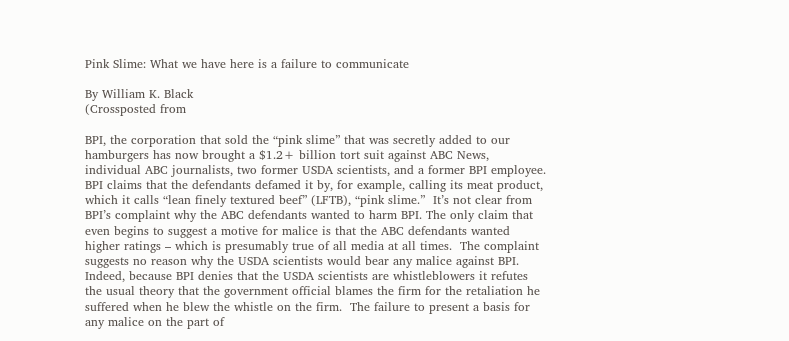Pink Slime: What we have here is a failure to communicate

By William K. Black
(Crossposted from

BPI, the corporation that sold the “pink slime” that was secretly added to our hamburgers has now brought a $1.2+ billion tort suit against ABC News, individual ABC journalists, two former USDA scientists, and a former BPI employee.  BPI claims that the defendants defamed it by, for example, calling its meat product, which it calls “lean finely textured beef” (LFTB), “pink slime.”  It’s not clear from BPI’s complaint why the ABC defendants wanted to harm BPI. The only claim that even begins to suggest a motive for malice is that the ABC defendants wanted higher ratings – which is presumably true of all media at all times.  The complaint suggests no reason why the USDA scientists would bear any malice against BPI.  Indeed, because BPI denies that the USDA scientists are whistleblowers it refutes the usual theory that the government official blames the firm for the retaliation he suffered when he blew the whistle on the firm.  The failure to present a basis for any malice on the part of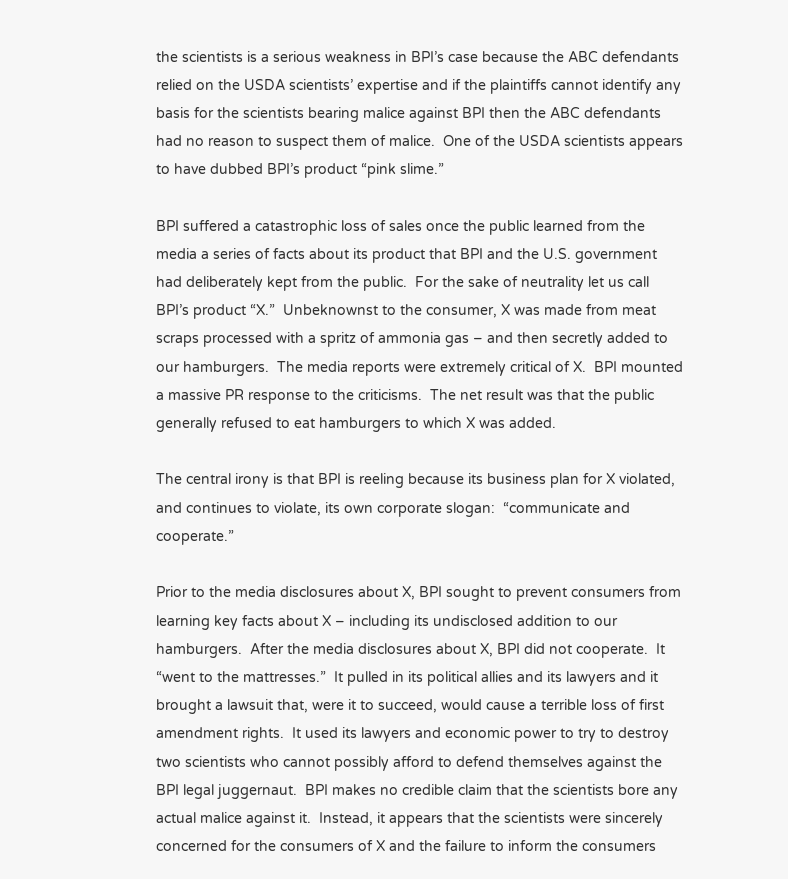the scientists is a serious weakness in BPI’s case because the ABC defendants relied on the USDA scientists’ expertise and if the plaintiffs cannot identify any basis for the scientists bearing malice against BPI then the ABC defendants had no reason to suspect them of malice.  One of the USDA scientists appears to have dubbed BPI’s product “pink slime.”

BPI suffered a catastrophic loss of sales once the public learned from the media a series of facts about its product that BPI and the U.S. government had deliberately kept from the public.  For the sake of neutrality let us call BPI’s product “X.”  Unbeknownst to the consumer, X was made from meat scraps processed with a spritz of ammonia gas – and then secretly added to our hamburgers.  The media reports were extremely critical of X.  BPI mounted a massive PR response to the criticisms.  The net result was that the public generally refused to eat hamburgers to which X was added.

The central irony is that BPI is reeling because its business plan for X violated, and continues to violate, its own corporate slogan:  “communicate and cooperate.”

Prior to the media disclosures about X, BPI sought to prevent consumers from learning key facts about X – including its undisclosed addition to our hamburgers.  After the media disclosures about X, BPI did not cooperate.  It “went to the mattresses.”  It pulled in its political allies and its lawyers and it brought a lawsuit that, were it to succeed, would cause a terrible loss of first amendment rights.  It used its lawyers and economic power to try to destroy two scientists who cannot possibly afford to defend themselves against the BPI legal juggernaut.  BPI makes no credible claim that the scientists bore any actual malice against it.  Instead, it appears that the scientists were sincerely concerned for the consumers of X and the failure to inform the consumers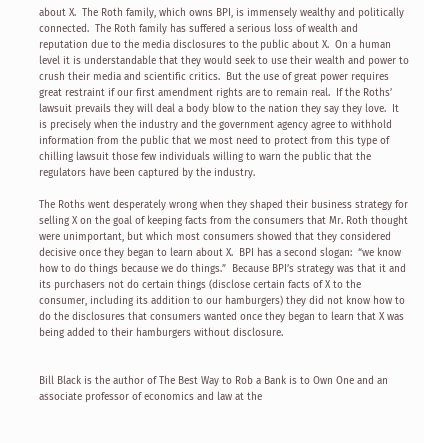about X.  The Roth family, which owns BPI, is immensely wealthy and politically connected.  The Roth family has suffered a serious loss of wealth and reputation due to the media disclosures to the public about X.  On a human level it is understandable that they would seek to use their wealth and power to crush their media and scientific critics.  But the use of great power requires great restraint if our first amendment rights are to remain real.  If the Roths’ lawsuit prevails they will deal a body blow to the nation they say they love.  It is precisely when the industry and the government agency agree to withhold information from the public that we most need to protect from this type of chilling lawsuit those few individuals willing to warn the public that the regulators have been captured by the industry.

The Roths went desperately wrong when they shaped their business strategy for selling X on the goal of keeping facts from the consumers that Mr. Roth thought were unimportant, but which most consumers showed that they considered decisive once they began to learn about X.  BPI has a second slogan:  “we know how to do things because we do things.”  Because BPI’s strategy was that it and its purchasers not do certain things (disclose certain facts of X to the consumer, including its addition to our hamburgers) they did not know how to do the disclosures that consumers wanted once they began to learn that X was being added to their hamburgers without disclosure.


Bill Black is the author of The Best Way to Rob a Bank is to Own One and an associate professor of economics and law at the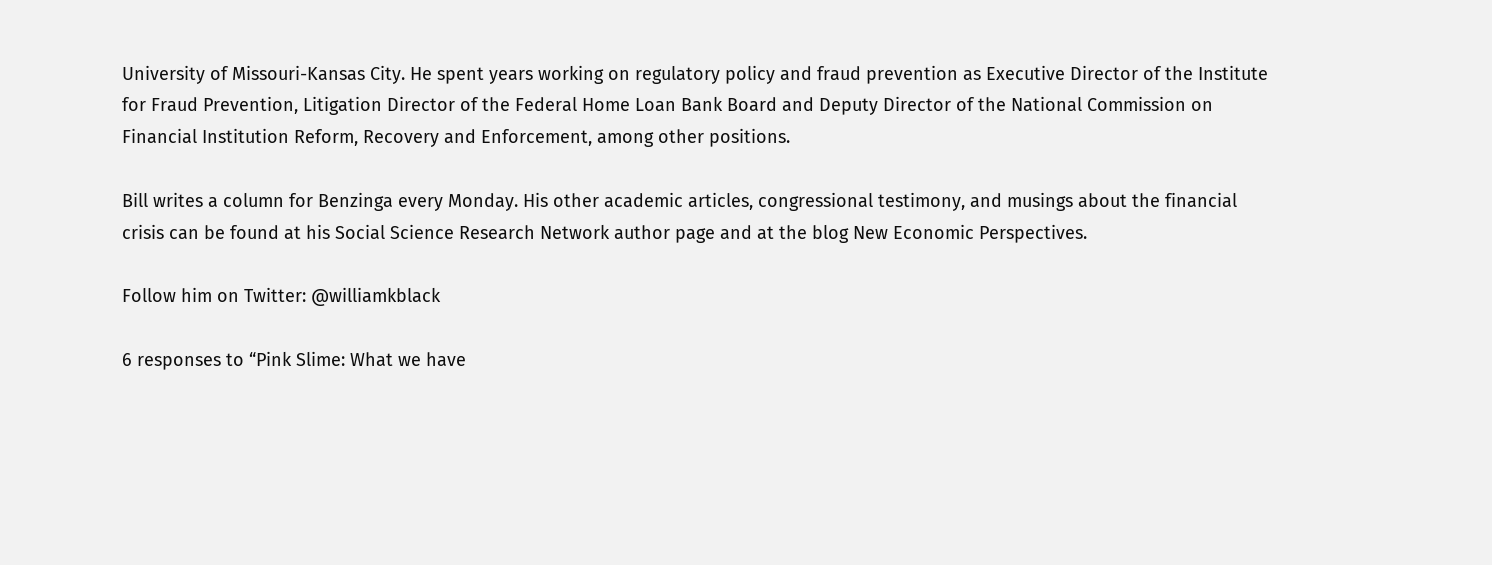University of Missouri-Kansas City. He spent years working on regulatory policy and fraud prevention as Executive Director of the Institute for Fraud Prevention, Litigation Director of the Federal Home Loan Bank Board and Deputy Director of the National Commission on Financial Institution Reform, Recovery and Enforcement, among other positions.

Bill writes a column for Benzinga every Monday. His other academic articles, congressional testimony, and musings about the financial crisis can be found at his Social Science Research Network author page and at the blog New Economic Perspectives.

Follow him on Twitter: @williamkblack

6 responses to “Pink Slime: What we have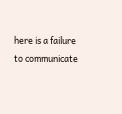here is a failure to communicate